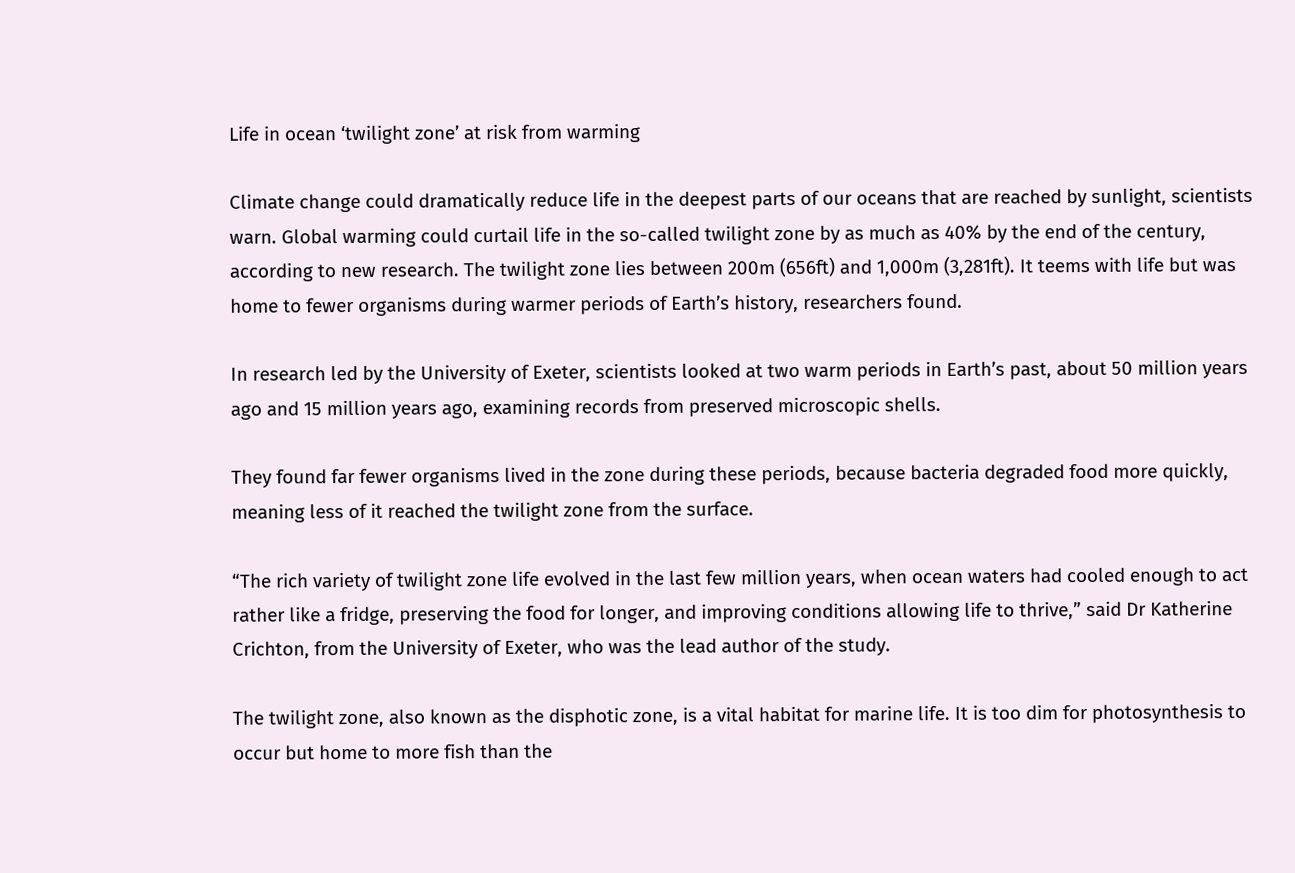Life in ocean ‘twilight zone’ at risk from warming

Climate change could dramatically reduce life in the deepest parts of our oceans that are reached by sunlight, scientists warn. Global warming could curtail life in the so-called twilight zone by as much as 40% by the end of the century, according to new research. The twilight zone lies between 200m (656ft) and 1,000m (3,281ft). It teems with life but was home to fewer organisms during warmer periods of Earth’s history, researchers found.

In research led by the University of Exeter, scientists looked at two warm periods in Earth’s past, about 50 million years ago and 15 million years ago, examining records from preserved microscopic shells.

They found far fewer organisms lived in the zone during these periods, because bacteria degraded food more quickly, meaning less of it reached the twilight zone from the surface.

“The rich variety of twilight zone life evolved in the last few million years, when ocean waters had cooled enough to act rather like a fridge, preserving the food for longer, and improving conditions allowing life to thrive,” said Dr Katherine Crichton, from the University of Exeter, who was the lead author of the study.

The twilight zone, also known as the disphotic zone, is a vital habitat for marine life. It is too dim for photosynthesis to occur but home to more fish than the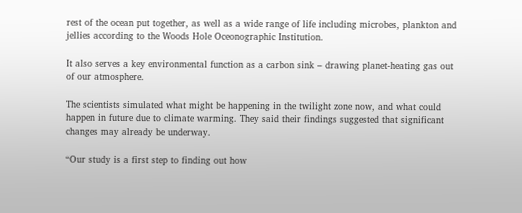rest of the ocean put together, as well as a wide range of life including microbes, plankton and jellies according to the Woods Hole Oceonographic Institution.

It also serves a key environmental function as a carbon sink – drawing planet-heating gas out of our atmosphere.

The scientists simulated what might be happening in the twilight zone now, and what could happen in future due to climate warming. They said their findings suggested that significant changes may already be underway.

“Our study is a first step to finding out how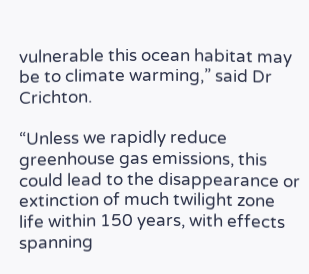vulnerable this ocean habitat may be to climate warming,” said Dr Crichton.

“Unless we rapidly reduce greenhouse gas emissions, this could lead to the disappearance or extinction of much twilight zone life within 150 years, with effects spanning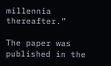millennia thereafter.”

The paper was published in the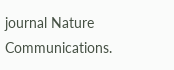journal Nature Communications.